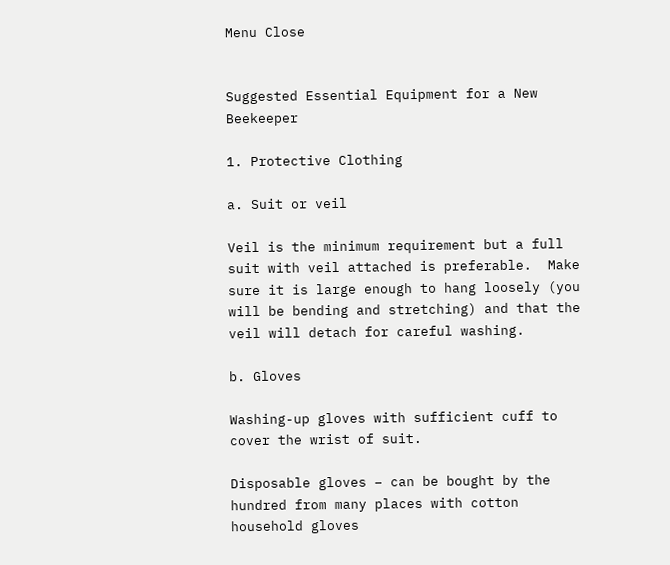Menu Close


Suggested Essential Equipment for a New Beekeeper

1. Protective Clothing

a. Suit or veil

Veil is the minimum requirement but a full suit with veil attached is preferable.  Make sure it is large enough to hang loosely (you will be bending and stretching) and that the veil will detach for careful washing.

b. Gloves

Washing-up gloves with sufficient cuff to cover the wrist of suit.

Disposable gloves – can be bought by the hundred from many places with cotton household gloves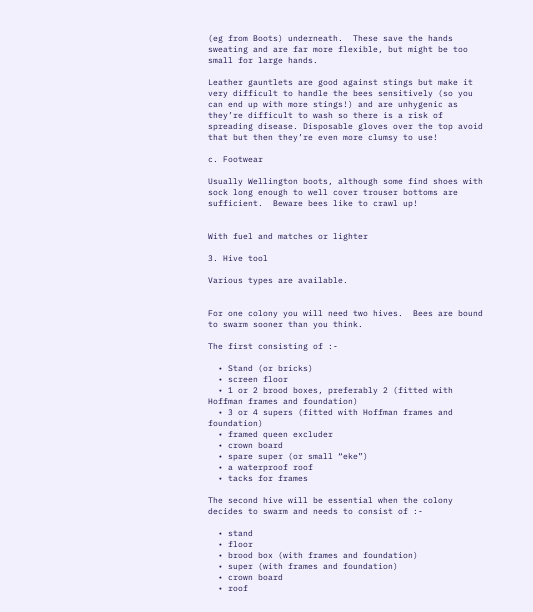(eg from Boots) underneath.  These save the hands sweating and are far more flexible, but might be too small for large hands.

Leather gauntlets are good against stings but make it very difficult to handle the bees sensitively (so you can end up with more stings!) and are unhygenic as they’re difficult to wash so there is a risk of spreading disease. Disposable gloves over the top avoid that but then they’re even more clumsy to use!

c. Footwear

Usually Wellington boots, although some find shoes with sock long enough to well cover trouser bottoms are sufficient.  Beware bees like to crawl up!


With fuel and matches or lighter

3. Hive tool

Various types are available.


For one colony you will need two hives.  Bees are bound to swarm sooner than you think.

The first consisting of :-

  • Stand (or bricks)
  • screen floor
  • 1 or 2 brood boxes, preferably 2 (fitted with Hoffman frames and foundation)
  • 3 or 4 supers (fitted with Hoffman frames and foundation)
  • framed queen excluder
  • crown board
  • spare super (or small “eke”)
  • a waterproof roof
  • tacks for frames

The second hive will be essential when the colony decides to swarm and needs to consist of :-

  • stand
  • floor
  • brood box (with frames and foundation)
  • super (with frames and foundation)
  • crown board
  • roof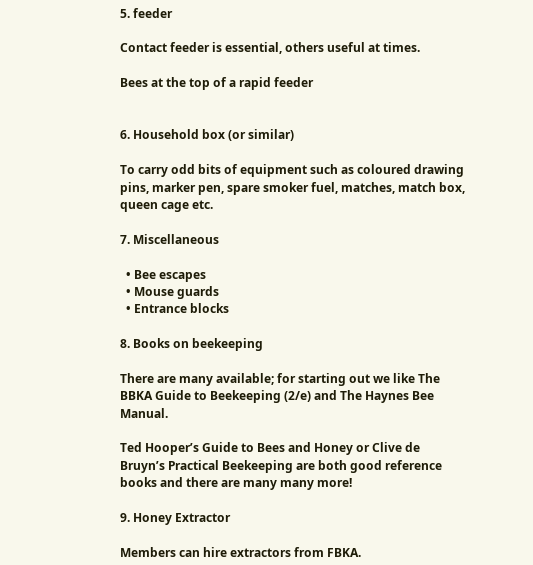5. feeder

Contact feeder is essential, others useful at times.

Bees at the top of a rapid feeder


6. Household box (or similar)

To carry odd bits of equipment such as coloured drawing pins, marker pen, spare smoker fuel, matches, match box, queen cage etc.

7. Miscellaneous

  • Bee escapes
  • Mouse guards
  • Entrance blocks

8. Books on beekeeping

There are many available; for starting out we like The BBKA Guide to Beekeeping (2/e) and The Haynes Bee Manual.

Ted Hooper’s Guide to Bees and Honey or Clive de Bruyn’s Practical Beekeeping are both good reference books and there are many many more!

9. Honey Extractor

Members can hire extractors from FBKA.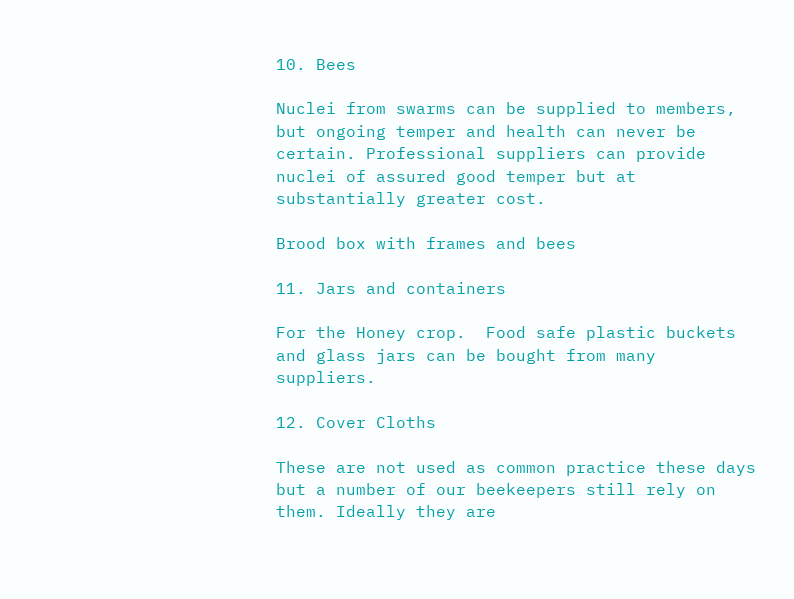10. Bees

Nuclei from swarms can be supplied to members, but ongoing temper and health can never be certain. Professional suppliers can provide nuclei of assured good temper but at substantially greater cost.

Brood box with frames and bees

11. Jars and containers

For the Honey crop.  Food safe plastic buckets and glass jars can be bought from many suppliers.

12. Cover Cloths

These are not used as common practice these days but a number of our beekeepers still rely on them. Ideally they are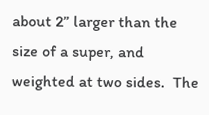about 2” larger than the size of a super, and weighted at two sides.  The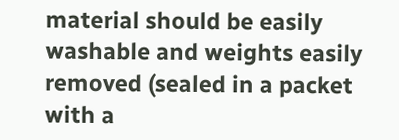material should be easily washable and weights easily removed (sealed in a packet with a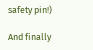safety pin!)

And finally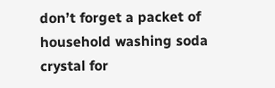don’t forget a packet of household washing soda crystal for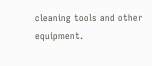cleaning tools and other equipment.